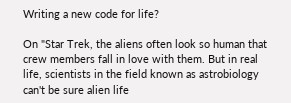Writing a new code for life?

On "Star Trek, the aliens often look so human that crew members fall in love with them. But in real life, scientists in the field known as astrobiology can't be sure alien life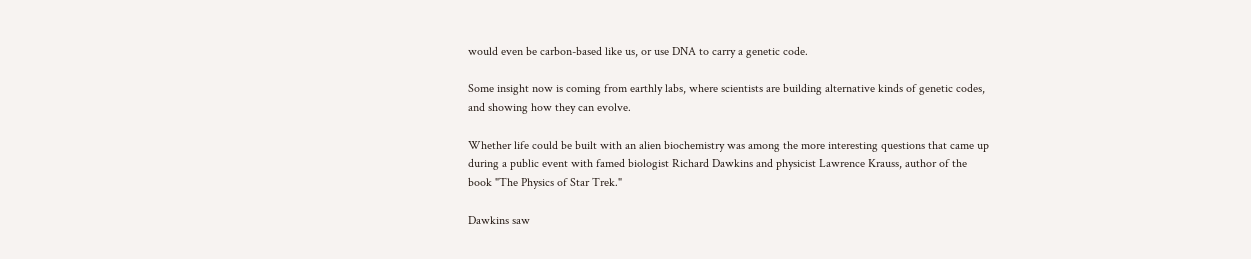would even be carbon-based like us, or use DNA to carry a genetic code.

Some insight now is coming from earthly labs, where scientists are building alternative kinds of genetic codes, and showing how they can evolve.

Whether life could be built with an alien biochemistry was among the more interesting questions that came up during a public event with famed biologist Richard Dawkins and physicist Lawrence Krauss, author of the book "The Physics of Star Trek."

Dawkins saw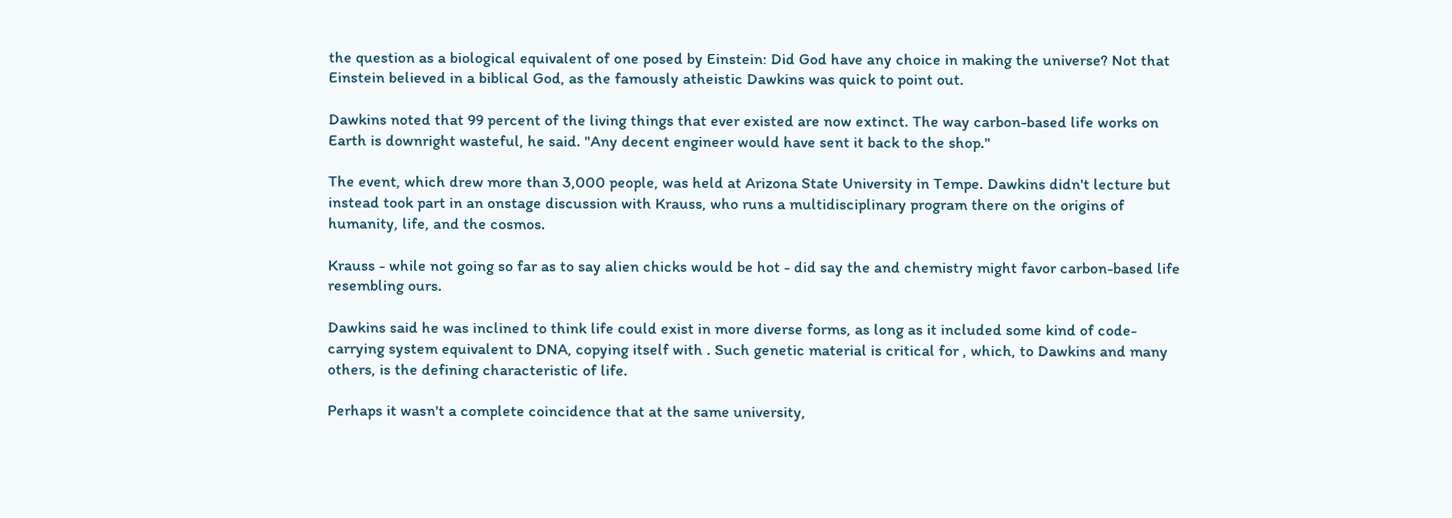the question as a biological equivalent of one posed by Einstein: Did God have any choice in making the universe? Not that Einstein believed in a biblical God, as the famously atheistic Dawkins was quick to point out.

Dawkins noted that 99 percent of the living things that ever existed are now extinct. The way carbon-based life works on Earth is downright wasteful, he said. "Any decent engineer would have sent it back to the shop."

The event, which drew more than 3,000 people, was held at Arizona State University in Tempe. Dawkins didn't lecture but instead took part in an onstage discussion with Krauss, who runs a multidisciplinary program there on the origins of humanity, life, and the cosmos.

Krauss - while not going so far as to say alien chicks would be hot - did say the and chemistry might favor carbon-based life resembling ours.

Dawkins said he was inclined to think life could exist in more diverse forms, as long as it included some kind of code-carrying system equivalent to DNA, copying itself with . Such genetic material is critical for , which, to Dawkins and many others, is the defining characteristic of life.

Perhaps it wasn't a complete coincidence that at the same university,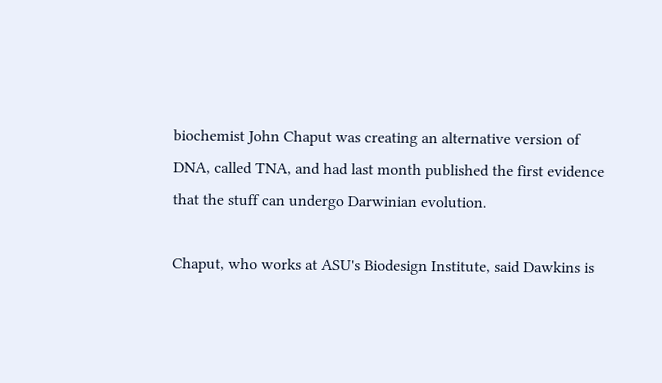biochemist John Chaput was creating an alternative version of DNA, called TNA, and had last month published the first evidence that the stuff can undergo Darwinian evolution.

Chaput, who works at ASU's Biodesign Institute, said Dawkins is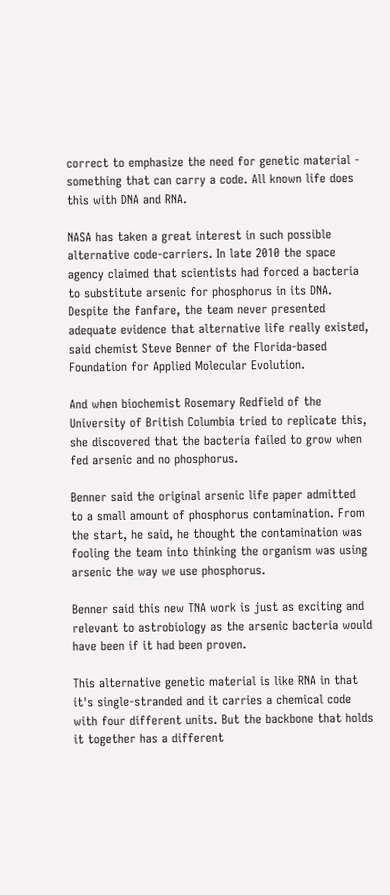correct to emphasize the need for genetic material - something that can carry a code. All known life does this with DNA and RNA.

NASA has taken a great interest in such possible alternative code-carriers. In late 2010 the space agency claimed that scientists had forced a bacteria to substitute arsenic for phosphorus in its DNA. Despite the fanfare, the team never presented adequate evidence that alternative life really existed, said chemist Steve Benner of the Florida-based Foundation for Applied Molecular Evolution.

And when biochemist Rosemary Redfield of the University of British Columbia tried to replicate this, she discovered that the bacteria failed to grow when fed arsenic and no phosphorus.

Benner said the original arsenic life paper admitted to a small amount of phosphorus contamination. From the start, he said, he thought the contamination was fooling the team into thinking the organism was using arsenic the way we use phosphorus.

Benner said this new TNA work is just as exciting and relevant to astrobiology as the arsenic bacteria would have been if it had been proven.

This alternative genetic material is like RNA in that it's single-stranded and it carries a chemical code with four different units. But the backbone that holds it together has a different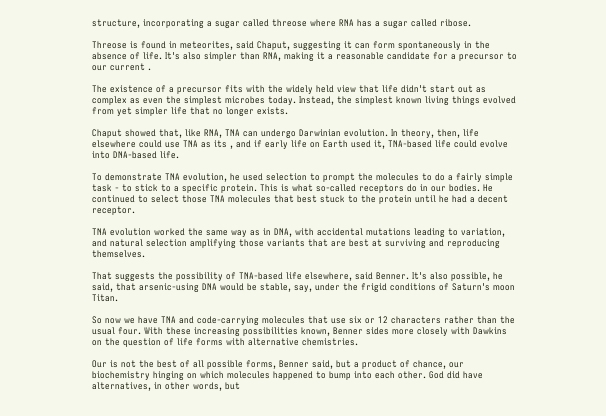structure, incorporating a sugar called threose where RNA has a sugar called ribose.

Threose is found in meteorites, said Chaput, suggesting it can form spontaneously in the absence of life. It's also simpler than RNA, making it a reasonable candidate for a precursor to our current .

The existence of a precursor fits with the widely held view that life didn't start out as complex as even the simplest microbes today. Instead, the simplest known living things evolved from yet simpler life that no longer exists.

Chaput showed that, like RNA, TNA can undergo Darwinian evolution. In theory, then, life elsewhere could use TNA as its , and if early life on Earth used it, TNA-based life could evolve into DNA-based life.

To demonstrate TNA evolution, he used selection to prompt the molecules to do a fairly simple task - to stick to a specific protein. This is what so-called receptors do in our bodies. He continued to select those TNA molecules that best stuck to the protein until he had a decent receptor.

TNA evolution worked the same way as in DNA, with accidental mutations leading to variation, and natural selection amplifying those variants that are best at surviving and reproducing themselves.

That suggests the possibility of TNA-based life elsewhere, said Benner. It's also possible, he said, that arsenic-using DNA would be stable, say, under the frigid conditions of Saturn's moon Titan.

So now we have TNA and code-carrying molecules that use six or 12 characters rather than the usual four. With these increasing possibilities known, Benner sides more closely with Dawkins on the question of life forms with alternative chemistries.

Our is not the best of all possible forms, Benner said, but a product of chance, our biochemistry hinging on which molecules happened to bump into each other. God did have alternatives, in other words, but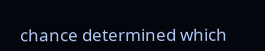chance determined which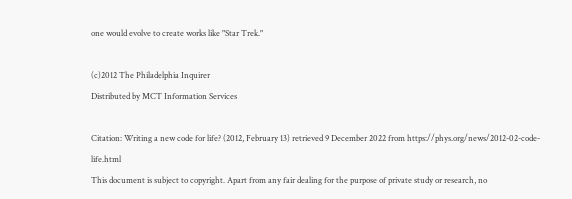one would evolve to create works like "Star Trek."

(c)2012 The Philadelphia Inquirer
Distributed by MCT Information Services

Citation: Writing a new code for life? (2012, February 13) retrieved 9 December 2022 from https://phys.org/news/2012-02-code-life.html
This document is subject to copyright. Apart from any fair dealing for the purpose of private study or research, no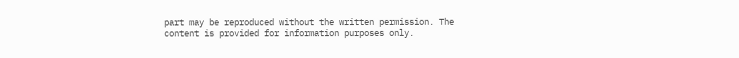part may be reproduced without the written permission. The content is provided for information purposes only.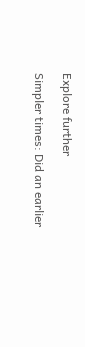Explore further

Simpler times: Did an earlier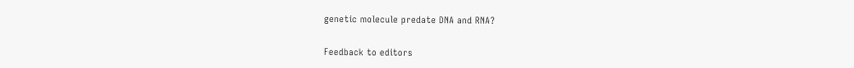genetic molecule predate DNA and RNA?


Feedback to editors